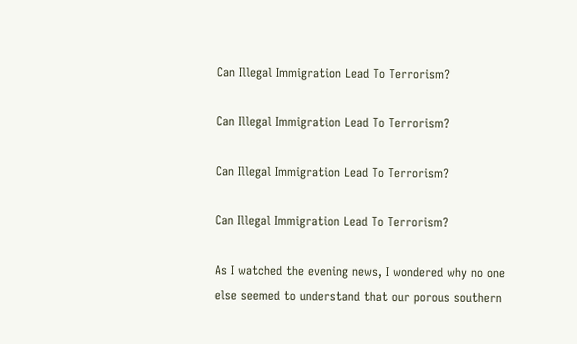Can Illegal Immigration Lead To Terrorism?

Can Illegal Immigration Lead To Terrorism?

Can Illegal Immigration Lead To Terrorism?

Can Illegal Immigration Lead To Terrorism?

As I watched the evening news, I wondered why no one else seemed to understand that our porous southern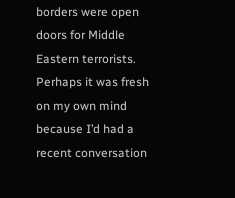borders were open doors for Middle Eastern terrorists. Perhaps it was fresh on my own mind because I’d had a recent conversation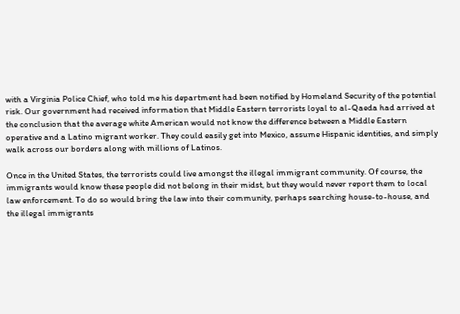with a Virginia Police Chief, who told me his department had been notified by Homeland Security of the potential risk. Our government had received information that Middle Eastern terrorists loyal to al-Qaeda had arrived at the conclusion that the average white American would not know the difference between a Middle Eastern operative and a Latino migrant worker. They could easily get into Mexico, assume Hispanic identities, and simply walk across our borders along with millions of Latinos.

Once in the United States, the terrorists could live amongst the illegal immigrant community. Of course, the immigrants would know these people did not belong in their midst, but they would never report them to local law enforcement. To do so would bring the law into their community, perhaps searching house-to-house, and the illegal immigrants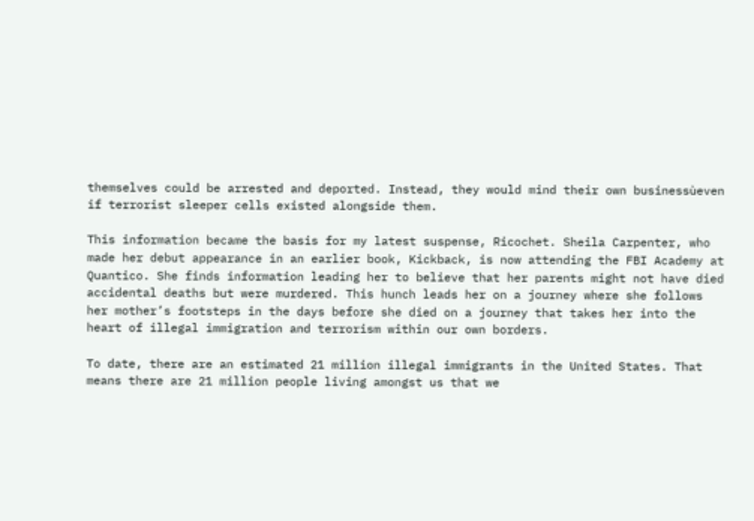themselves could be arrested and deported. Instead, they would mind their own businessùeven if terrorist sleeper cells existed alongside them.

This information became the basis for my latest suspense, Ricochet. Sheila Carpenter, who made her debut appearance in an earlier book, Kickback, is now attending the FBI Academy at Quantico. She finds information leading her to believe that her parents might not have died accidental deaths but were murdered. This hunch leads her on a journey where she follows her mother’s footsteps in the days before she died on a journey that takes her into the heart of illegal immigration and terrorism within our own borders.

To date, there are an estimated 21 million illegal immigrants in the United States. That means there are 21 million people living amongst us that we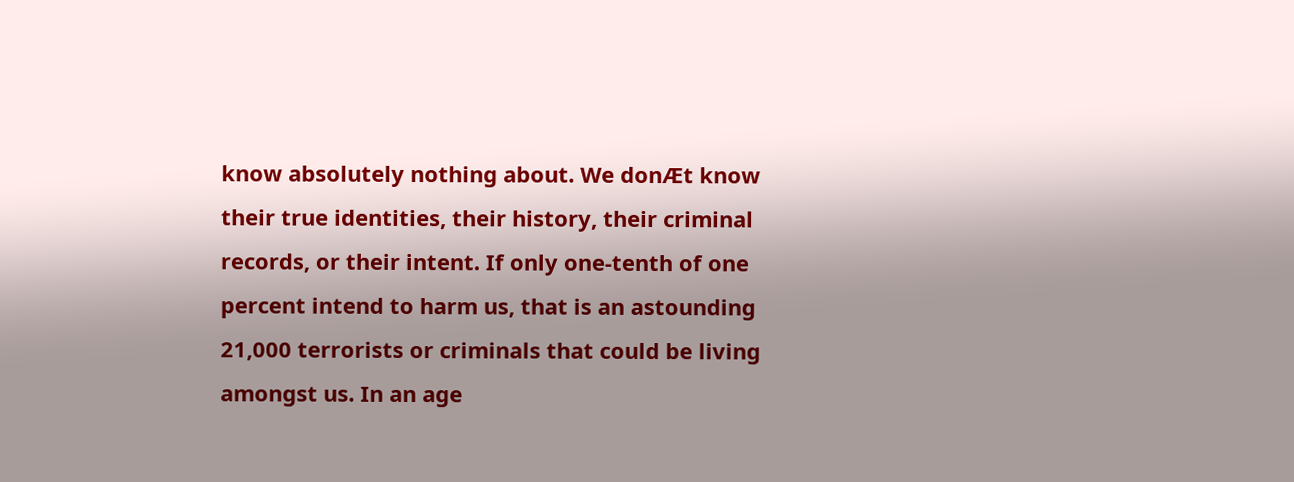know absolutely nothing about. We donÆt know their true identities, their history, their criminal records, or their intent. If only one-tenth of one percent intend to harm us, that is an astounding 21,000 terrorists or criminals that could be living amongst us. In an age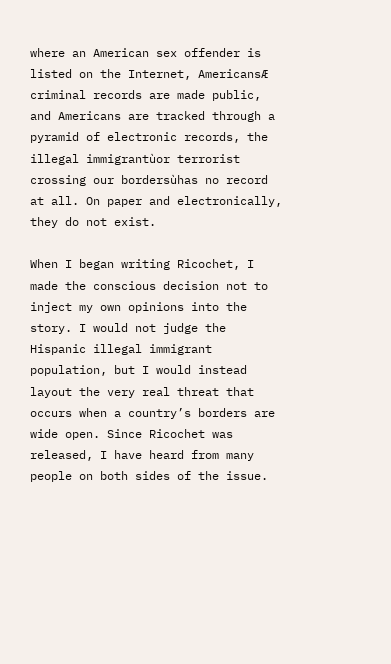where an American sex offender is listed on the Internet, AmericansÆ criminal records are made public, and Americans are tracked through a pyramid of electronic records, the illegal immigrantùor terrorist crossing our bordersùhas no record at all. On paper and electronically, they do not exist.

When I began writing Ricochet, I made the conscious decision not to inject my own opinions into the story. I would not judge the Hispanic illegal immigrant population, but I would instead layout the very real threat that occurs when a country’s borders are wide open. Since Ricochet was released, I have heard from many people on both sides of the issue.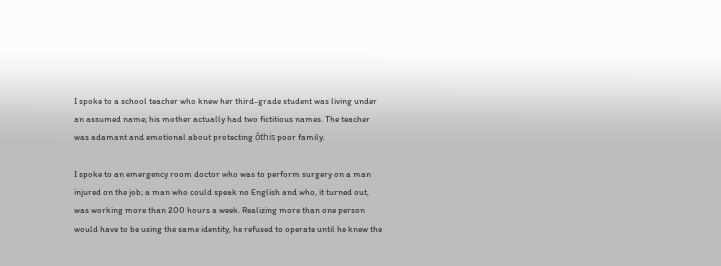I spoke to a school teacher who knew her third-grade student was living under an assumed name; his mother actually had two fictitious names. The teacher was adamant and emotional about protecting ôthis poor family.

I spoke to an emergency room doctor who was to perform surgery on a man injured on the job; a man who could speak no English and who, it turned out, was working more than 200 hours a week. Realizing more than one person would have to be using the same identity, he refused to operate until he knew the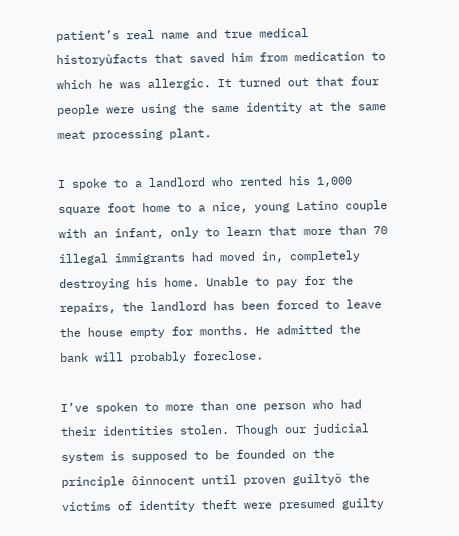patient’s real name and true medical historyùfacts that saved him from medication to which he was allergic. It turned out that four people were using the same identity at the same meat processing plant.

I spoke to a landlord who rented his 1,000 square foot home to a nice, young Latino couple with an infant, only to learn that more than 70 illegal immigrants had moved in, completely destroying his home. Unable to pay for the repairs, the landlord has been forced to leave the house empty for months. He admitted the bank will probably foreclose.

I’ve spoken to more than one person who had their identities stolen. Though our judicial system is supposed to be founded on the principle ôinnocent until proven guiltyö the victims of identity theft were presumed guilty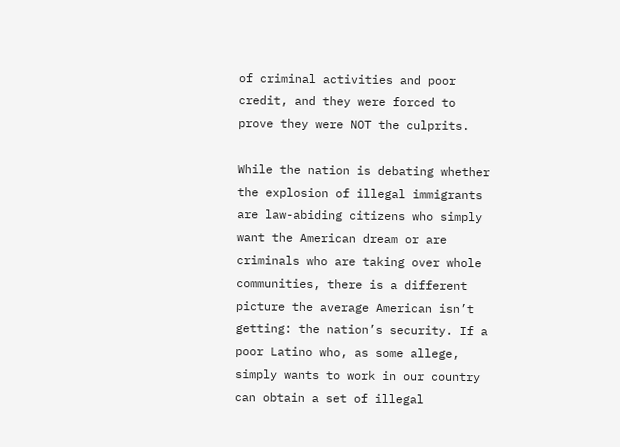of criminal activities and poor credit, and they were forced to prove they were NOT the culprits.

While the nation is debating whether the explosion of illegal immigrants are law-abiding citizens who simply want the American dream or are criminals who are taking over whole communities, there is a different picture the average American isn’t getting: the nation’s security. If a poor Latino who, as some allege, simply wants to work in our country can obtain a set of illegal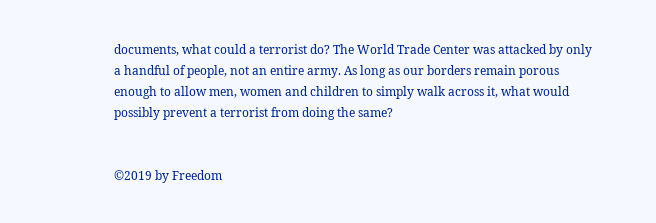documents, what could a terrorist do? The World Trade Center was attacked by only a handful of people, not an entire army. As long as our borders remain porous enough to allow men, women and children to simply walk across it, what would possibly prevent a terrorist from doing the same?


©2019 by Freedom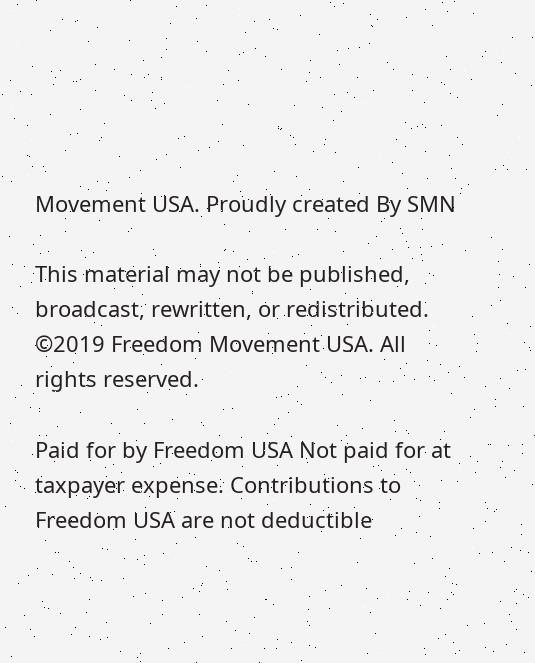Movement USA. Proudly created By SMN

This material may not be published, broadcast, rewritten, or redistributed. ©2019 Freedom Movement USA. All rights reserved.

Paid for by Freedom USA Not paid for at taxpayer expense. Contributions to Freedom USA are not deductible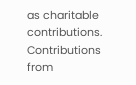as charitable contributions. Contributions from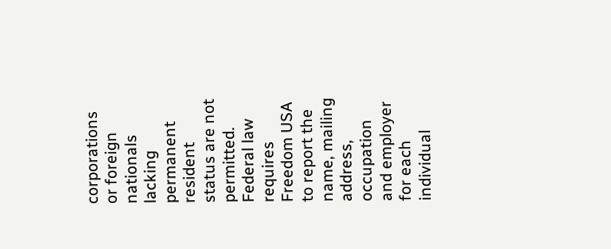corporations or foreign nationals lacking permanent resident status are not permitted. Federal law requires Freedom USA  to report the name, mailing address, occupation and employer for each individual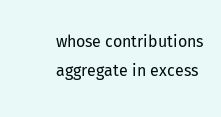whose contributions aggregate in excess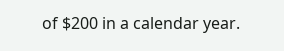of $200 in a calendar year.